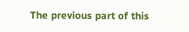The previous part of this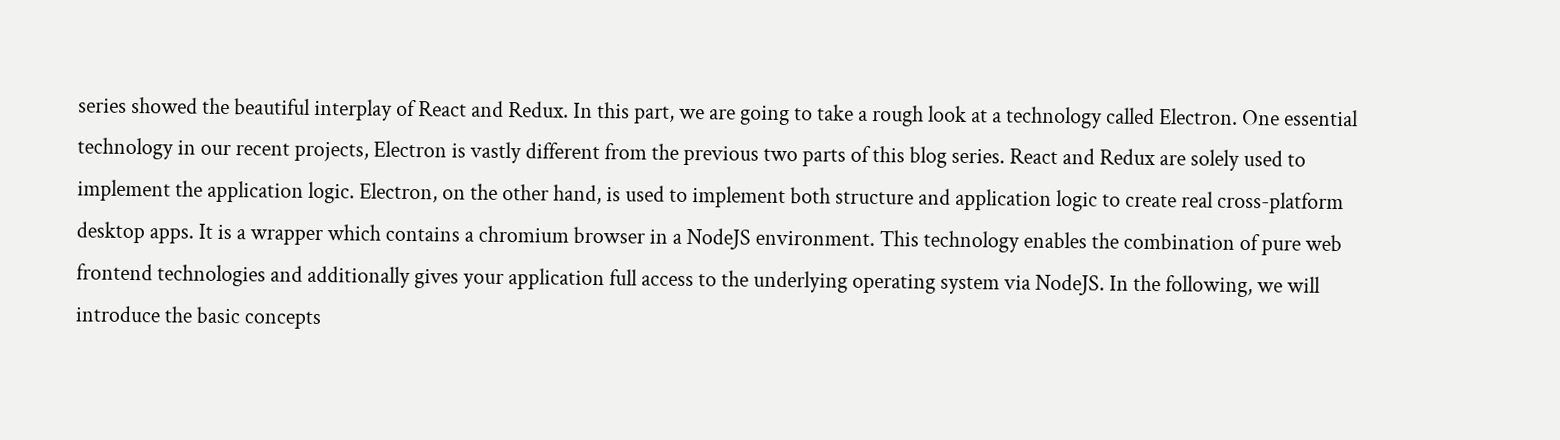series showed the beautiful interplay of React and Redux. In this part, we are going to take a rough look at a technology called Electron. One essential technology in our recent projects, Electron is vastly different from the previous two parts of this blog series. React and Redux are solely used to implement the application logic. Electron, on the other hand, is used to implement both structure and application logic to create real cross-platform desktop apps. It is a wrapper which contains a chromium browser in a NodeJS environment. This technology enables the combination of pure web frontend technologies and additionally gives your application full access to the underlying operating system via NodeJS. In the following, we will introduce the basic concepts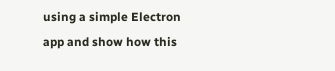using a simple Electron app and show how this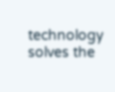technology solves the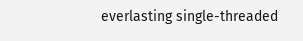everlasting single-threaded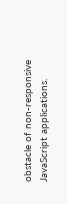obstacle of non-responsive JavaScript applications.